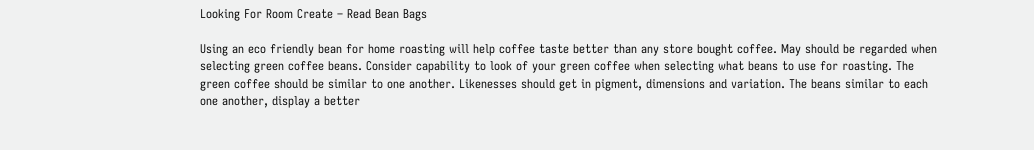Looking For Room Create – Read Bean Bags

Using an eco friendly bean for home roasting will help coffee taste better than any store bought coffee. May should be regarded when selecting green coffee beans. Consider capability to look of your green coffee when selecting what beans to use for roasting. The green coffee should be similar to one another. Likenesses should get in pigment, dimensions and variation. The beans similar to each one another, display a better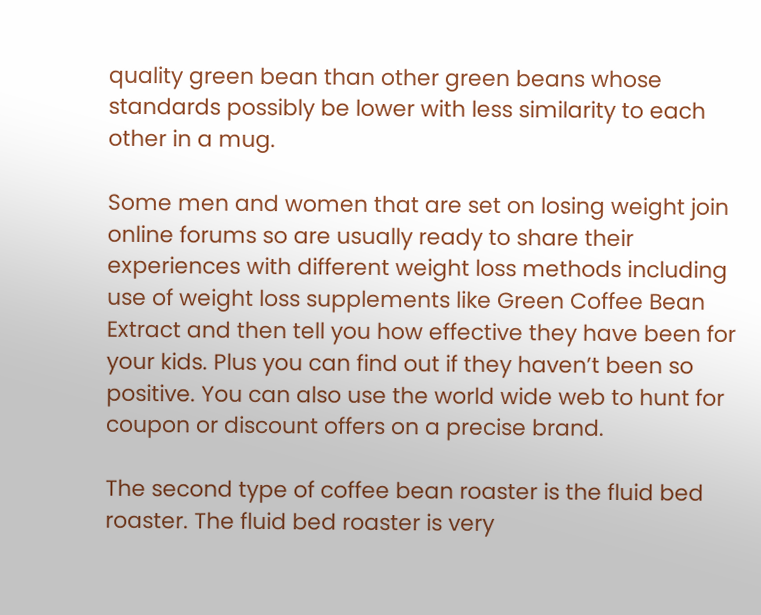quality green bean than other green beans whose standards possibly be lower with less similarity to each other in a mug.

Some men and women that are set on losing weight join online forums so are usually ready to share their experiences with different weight loss methods including use of weight loss supplements like Green Coffee Bean Extract and then tell you how effective they have been for your kids. Plus you can find out if they haven’t been so positive. You can also use the world wide web to hunt for coupon or discount offers on a precise brand.

The second type of coffee bean roaster is the fluid bed roaster. The fluid bed roaster is very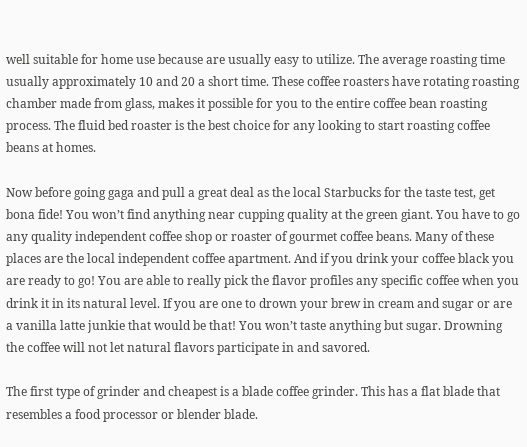well suitable for home use because are usually easy to utilize. The average roasting time usually approximately 10 and 20 a short time. These coffee roasters have rotating roasting chamber made from glass, makes it possible for you to the entire coffee bean roasting process. The fluid bed roaster is the best choice for any looking to start roasting coffee beans at homes.

Now before going gaga and pull a great deal as the local Starbucks for the taste test, get bona fide! You won’t find anything near cupping quality at the green giant. You have to go any quality independent coffee shop or roaster of gourmet coffee beans. Many of these places are the local independent coffee apartment. And if you drink your coffee black you are ready to go! You are able to really pick the flavor profiles any specific coffee when you drink it in its natural level. If you are one to drown your brew in cream and sugar or are a vanilla latte junkie that would be that! You won’t taste anything but sugar. Drowning the coffee will not let natural flavors participate in and savored.

The first type of grinder and cheapest is a blade coffee grinder. This has a flat blade that resembles a food processor or blender blade.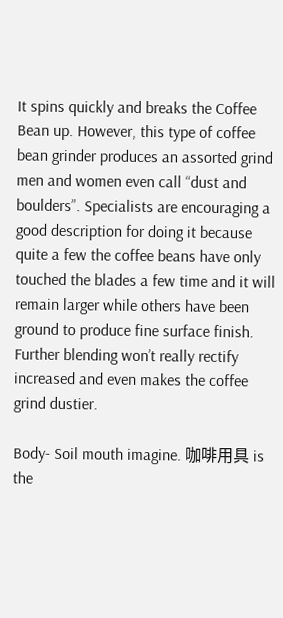It spins quickly and breaks the Coffee Bean up. However, this type of coffee bean grinder produces an assorted grind men and women even call “dust and boulders”. Specialists are encouraging a good description for doing it because quite a few the coffee beans have only touched the blades a few time and it will remain larger while others have been ground to produce fine surface finish. Further blending won’t really rectify increased and even makes the coffee grind dustier.

Body- Soil mouth imagine. 咖啡用具 is the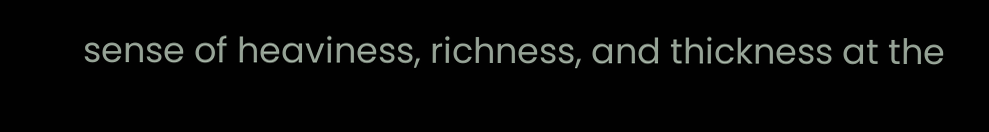sense of heaviness, richness, and thickness at the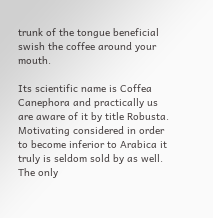trunk of the tongue beneficial swish the coffee around your mouth.

Its scientific name is Coffea Canephora and practically us are aware of it by title Robusta. Motivating considered in order to become inferior to Arabica it truly is seldom sold by as well. The only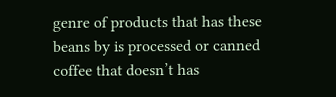genre of products that has these beans by is processed or canned coffee that doesn’t has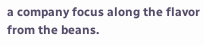a company focus along the flavor from the beans.